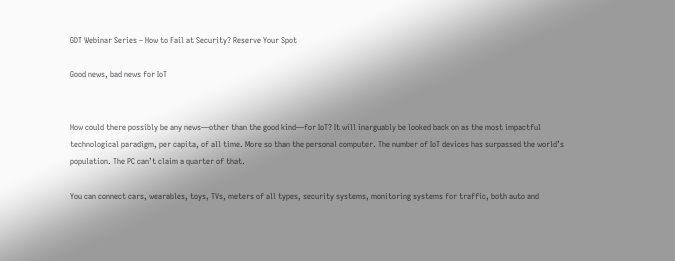GDT Webinar Series – How to Fail at Security? Reserve Your Spot

Good news, bad news for IoT


How could there possibly be any news—other than the good kind—for IoT? It will inarguably be looked back on as the most impactful technological paradigm, per capita, of all time. More so than the personal computer. The number of IoT devices has surpassed the world’s population. The PC can’t claim a quarter of that.

You can connect cars, wearables, toys, TVs, meters of all types, security systems, monitoring systems for traffic, both auto and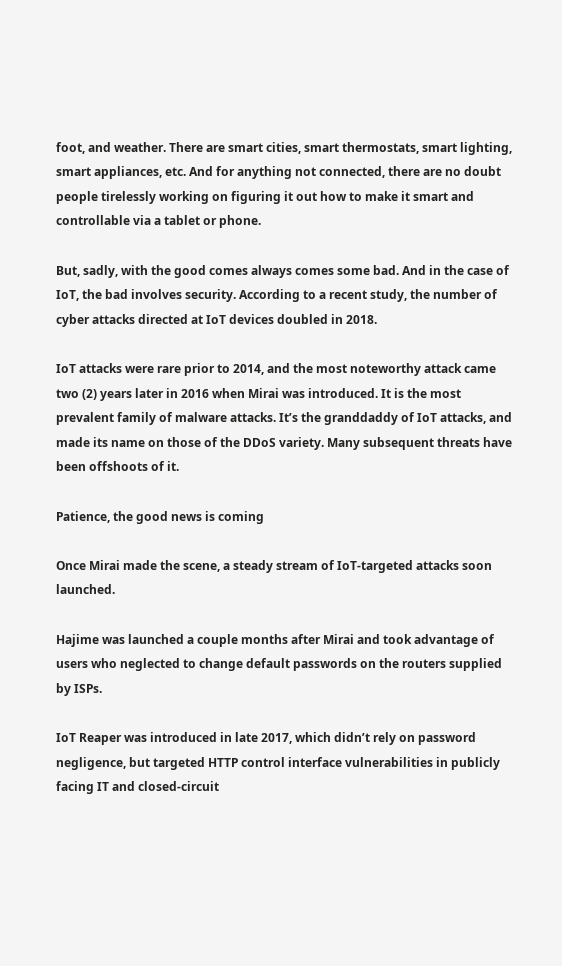foot, and weather. There are smart cities, smart thermostats, smart lighting, smart appliances, etc. And for anything not connected, there are no doubt people tirelessly working on figuring it out how to make it smart and controllable via a tablet or phone.

But, sadly, with the good comes always comes some bad. And in the case of IoT, the bad involves security. According to a recent study, the number of cyber attacks directed at IoT devices doubled in 2018.

IoT attacks were rare prior to 2014, and the most noteworthy attack came two (2) years later in 2016 when Mirai was introduced. It is the most prevalent family of malware attacks. It’s the granddaddy of IoT attacks, and made its name on those of the DDoS variety. Many subsequent threats have been offshoots of it.

Patience, the good news is coming

Once Mirai made the scene, a steady stream of IoT-targeted attacks soon launched.

Hajime was launched a couple months after Mirai and took advantage of users who neglected to change default passwords on the routers supplied by ISPs.

IoT Reaper was introduced in late 2017, which didn’t rely on password negligence, but targeted HTTP control interface vulnerabilities in publicly facing IT and closed-circuit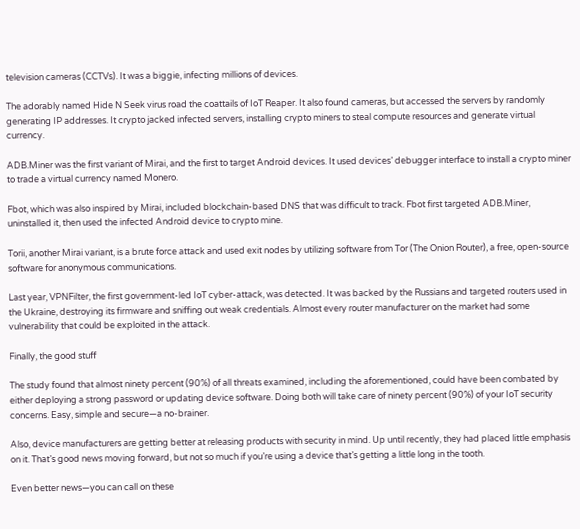television cameras (CCTVs). It was a biggie, infecting millions of devices.

The adorably named Hide N Seek virus road the coattails of IoT Reaper. It also found cameras, but accessed the servers by randomly generating IP addresses. It crypto jacked infected servers, installing crypto miners to steal compute resources and generate virtual currency.

ADB.Miner was the first variant of Mirai, and the first to target Android devices. It used devices’ debugger interface to install a crypto miner to trade a virtual currency named Monero.

Fbot, which was also inspired by Mirai, included blockchain-based DNS that was difficult to track. Fbot first targeted ADB.Miner, uninstalled it, then used the infected Android device to crypto mine.

Torii, another Mirai variant, is a brute force attack and used exit nodes by utilizing software from Tor (The Onion Router), a free, open-source software for anonymous communications.

Last year, VPNFilter, the first government-led IoT cyber-attack, was detected. It was backed by the Russians and targeted routers used in the Ukraine, destroying its firmware and sniffing out weak credentials. Almost every router manufacturer on the market had some vulnerability that could be exploited in the attack.

Finally, the good stuff

The study found that almost ninety percent (90%) of all threats examined, including the aforementioned, could have been combated by either deploying a strong password or updating device software. Doing both will take care of ninety percent (90%) of your IoT security concerns. Easy, simple and secure—a no-brainer.

Also, device manufacturers are getting better at releasing products with security in mind. Up until recently, they had placed little emphasis on it. That’s good news moving forward, but not so much if you’re using a device that’s getting a little long in the tooth.

Even better news—you can call on these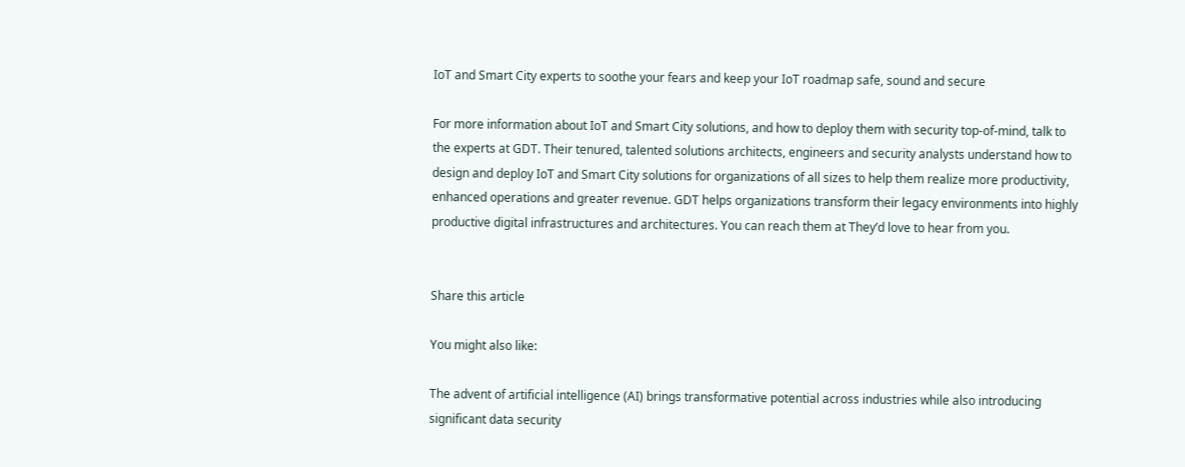IoT and Smart City experts to soothe your fears and keep your IoT roadmap safe, sound and secure

For more information about IoT and Smart City solutions, and how to deploy them with security top-of-mind, talk to the experts at GDT. Their tenured, talented solutions architects, engineers and security analysts understand how to design and deploy IoT and Smart City solutions for organizations of all sizes to help them realize more productivity, enhanced operations and greater revenue. GDT helps organizations transform their legacy environments into highly productive digital infrastructures and architectures. You can reach them at They’d love to hear from you.


Share this article

You might also like:

The advent of artificial intelligence (AI) brings transformative potential across industries while also introducing significant data security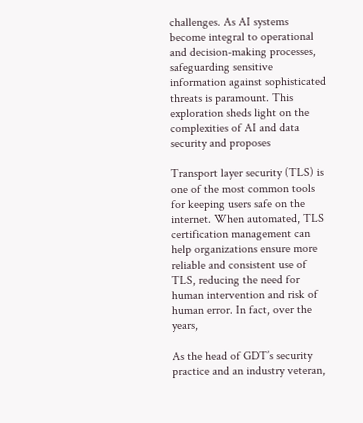challenges. As AI systems become integral to operational and decision-making processes, safeguarding sensitive information against sophisticated threats is paramount. This exploration sheds light on the complexities of AI and data security and proposes

Transport layer security (TLS) is one of the most common tools for keeping users safe on the internet. When automated, TLS certification management can help organizations ensure more reliable and consistent use of TLS, reducing the need for human intervention and risk of human error. In fact, over the years,

As the head of GDT’s security practice and an industry veteran,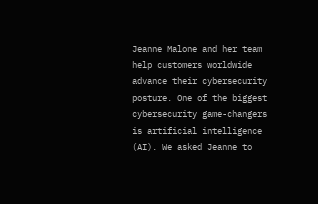Jeanne Malone and her team help customers worldwide advance their cybersecurity posture. One of the biggest cybersecurity game-changers is artificial intelligence (AI). We asked Jeanne to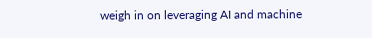weigh in on leveraging AI and machine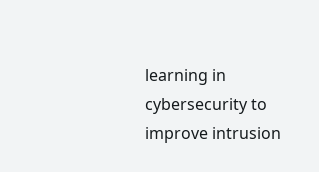learning in cybersecurity to improve intrusion